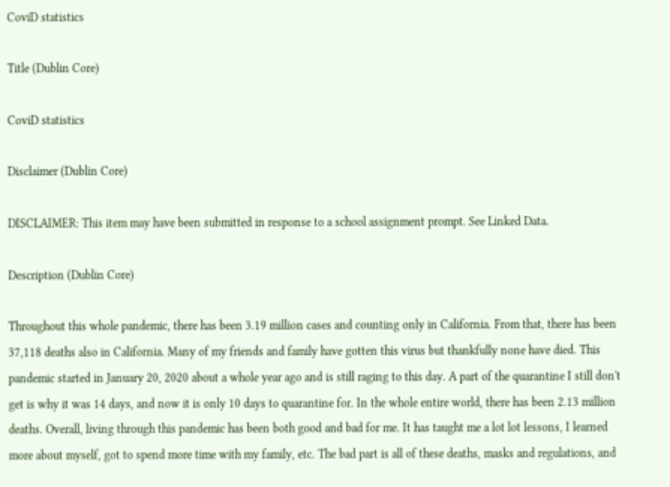CoviD statistics

Title (Dublin Core)

CoviD statistics

Disclaimer (Dublin Core)

DISCLAIMER: This item may have been submitted in response to a school assignment prompt. See Linked Data.

Description (Dublin Core)

Throughout this whole pandemic, there has been 3.19 million cases and counting only in California. From that, there has been 37,118 deaths also in California. Many of my friends and family have gotten this virus but thankfully none have died. This pandemic started in January 20, 2020 about a whole year ago and is still raging to this day. A part of the quarantine I still don't get is why it was 14 days, and now it is only 10 days to quarantine for. In the whole entire world, there has been 2.13 million deaths. Overall, living through this pandemic has been both good and bad for me. It has taught me a lot lot lessons, I learned more about myself, got to spend more time with my family, etc. The bad part is all of these deaths, masks and regulations, and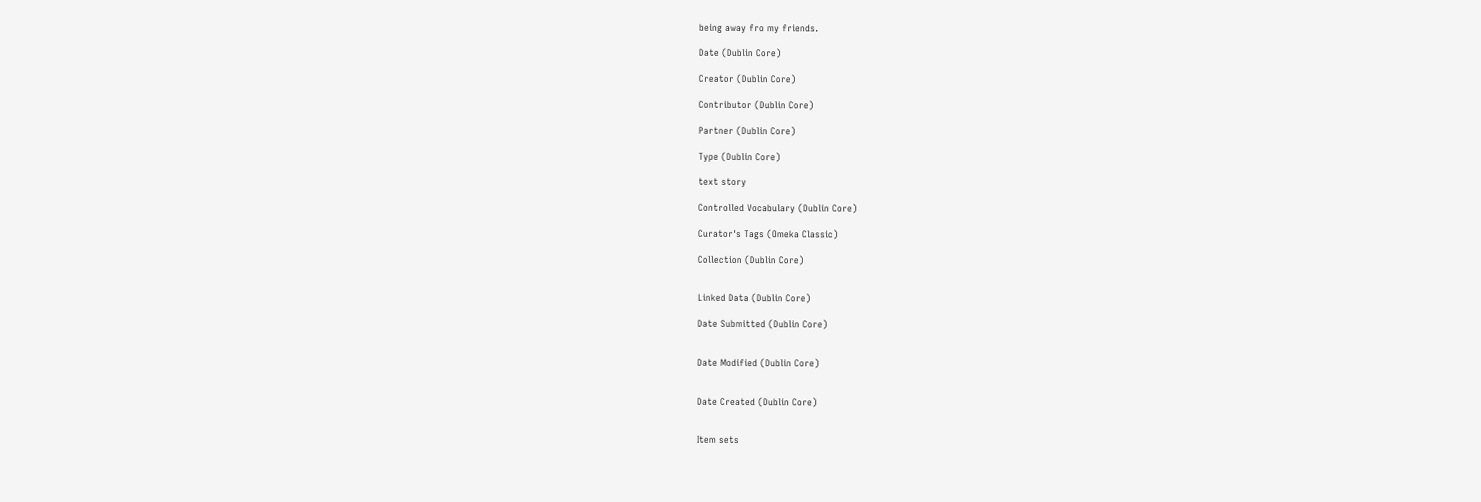being away fro my friends.

Date (Dublin Core)

Creator (Dublin Core)

Contributor (Dublin Core)

Partner (Dublin Core)

Type (Dublin Core)

text story

Controlled Vocabulary (Dublin Core)

Curator's Tags (Omeka Classic)

Collection (Dublin Core)


Linked Data (Dublin Core)

Date Submitted (Dublin Core)


Date Modified (Dublin Core)


Date Created (Dublin Core)


Item sets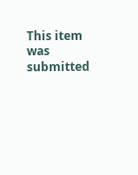This item was submitted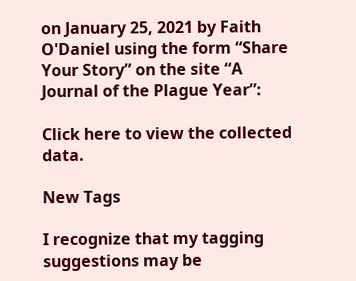on January 25, 2021 by Faith O'Daniel using the form “Share Your Story” on the site “A Journal of the Plague Year”:

Click here to view the collected data.

New Tags

I recognize that my tagging suggestions may be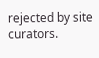rejected by site curators.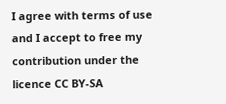I agree with terms of use and I accept to free my contribution under the licence CC BY-SA